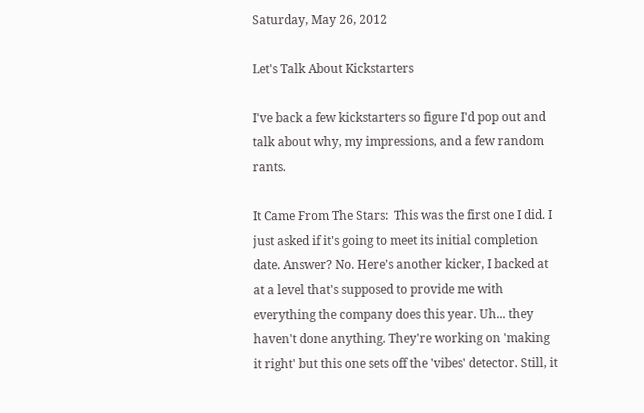Saturday, May 26, 2012

Let's Talk About Kickstarters

I've back a few kickstarters so figure I'd pop out and talk about why, my impressions, and a few random rants.

It Came From The Stars:  This was the first one I did. I just asked if it's going to meet its initial completion date. Answer? No. Here's another kicker, I backed at at a level that's supposed to provide me with everything the company does this year. Uh... they haven't done anything. They're working on 'making it right' but this one sets off the 'vibes' detector. Still, it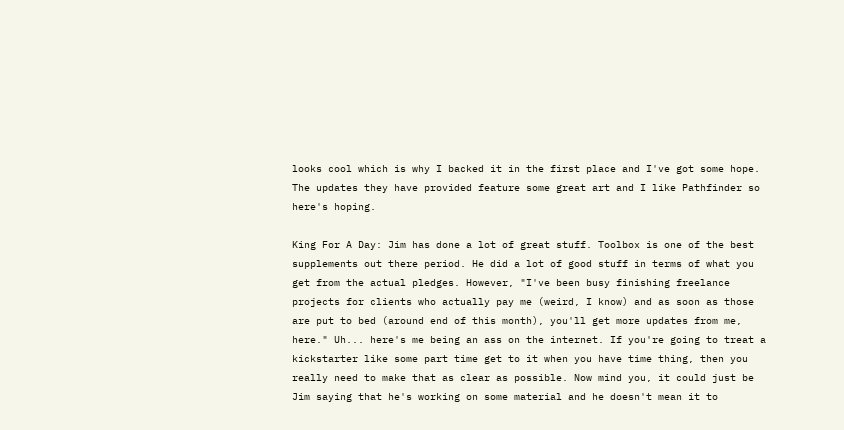looks cool which is why I backed it in the first place and I've got some hope. The updates they have provided feature some great art and I like Pathfinder so here's hoping.

King For A Day: Jim has done a lot of great stuff. Toolbox is one of the best supplements out there period. He did a lot of good stuff in terms of what you get from the actual pledges. However, "I've been busy finishing freelance projects for clients who actually pay me (weird, I know) and as soon as those are put to bed (around end of this month), you'll get more updates from me, here." Uh... here's me being an ass on the internet. If you're going to treat a kickstarter like some part time get to it when you have time thing, then you really need to make that as clear as possible. Now mind you, it could just be Jim saying that he's working on some material and he doesn't mean it to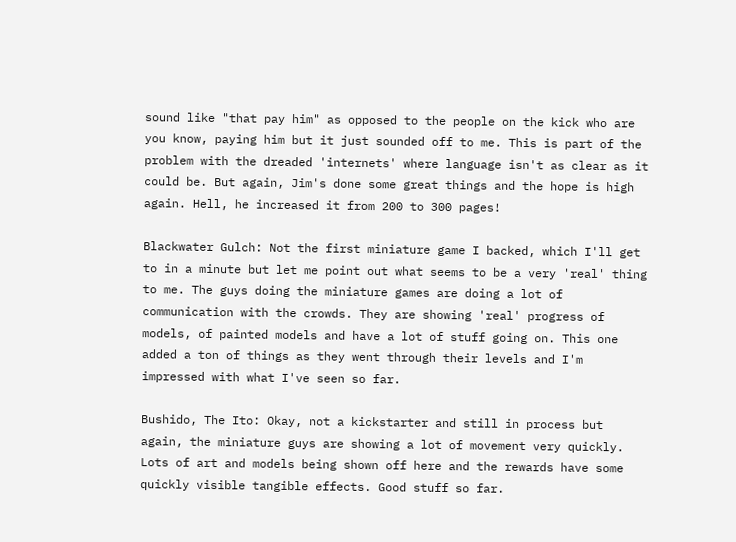sound like "that pay him" as opposed to the people on the kick who are you know, paying him but it just sounded off to me. This is part of the problem with the dreaded 'internets' where language isn't as clear as it could be. But again, Jim's done some great things and the hope is high again. Hell, he increased it from 200 to 300 pages!

Blackwater Gulch: Not the first miniature game I backed, which I'll get to in a minute but let me point out what seems to be a very 'real' thing to me. The guys doing the miniature games are doing a lot of communication with the crowds. They are showing 'real' progress of models, of painted models and have a lot of stuff going on. This one added a ton of things as they went through their levels and I'm impressed with what I've seen so far.

Bushido, The Ito: Okay, not a kickstarter and still in process but again, the miniature guys are showing a lot of movement very quickly. Lots of art and models being shown off here and the rewards have some quickly visible tangible effects. Good stuff so far.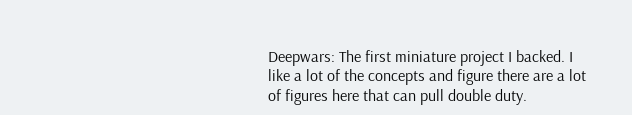Deepwars: The first miniature project I backed. I like a lot of the concepts and figure there are a lot of figures here that can pull double duty.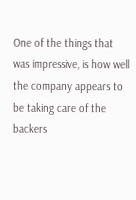One of the things that was impressive, is how well the company appears to be taking care of the backers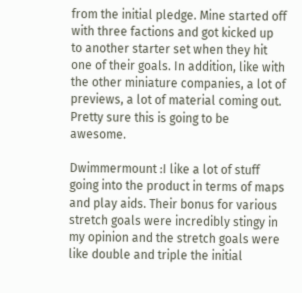from the initial pledge. Mine started off with three factions and got kicked up to another starter set when they hit one of their goals. In addition, like with the other miniature companies, a lot of previews, a lot of material coming out. Pretty sure this is going to be awesome.

Dwimmermount :I like a lot of stuff going into the product in terms of maps and play aids. Their bonus for various stretch goals were incredibly stingy in my opinion and the stretch goals were like double and triple the initial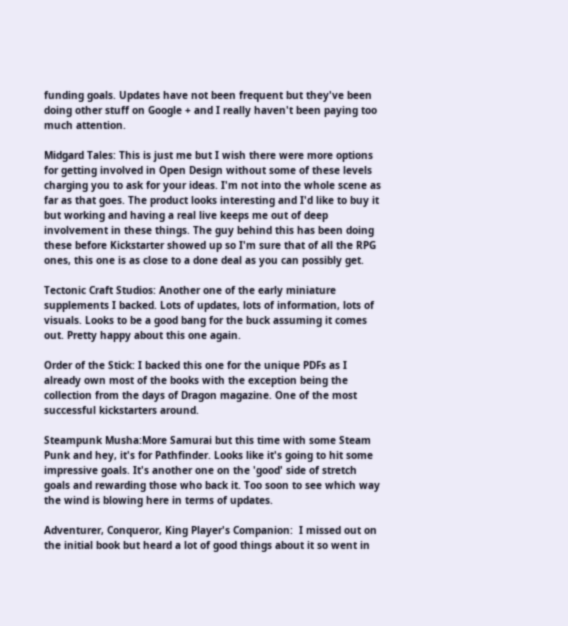funding goals. Updates have not been frequent but they've been doing other stuff on Google + and I really haven't been paying too much attention.

Midgard Tales: This is just me but I wish there were more options for getting involved in Open Design without some of these levels charging you to ask for your ideas. I'm not into the whole scene as far as that goes. The product looks interesting and I'd like to buy it but working and having a real live keeps me out of deep involvement in these things. The guy behind this has been doing these before Kickstarter showed up so I'm sure that of all the RPG ones, this one is as close to a done deal as you can possibly get.

Tectonic Craft Studios: Another one of the early miniature supplements I backed. Lots of updates, lots of information, lots of visuals. Looks to be a good bang for the buck assuming it comes out. Pretty happy about this one again.

Order of the Stick: I backed this one for the unique PDFs as I already own most of the books with the exception being the collection from the days of Dragon magazine. One of the most successful kickstarters around.

Steampunk Musha:More Samurai but this time with some Steam Punk and hey, it's for Pathfinder. Looks like it's going to hit some impressive goals. It's another one on the 'good' side of stretch goals and rewarding those who back it. Too soon to see which way the wind is blowing here in terms of updates.

Adventurer, Conqueror, King Player's Companion:  I missed out on the initial book but heard a lot of good things about it so went in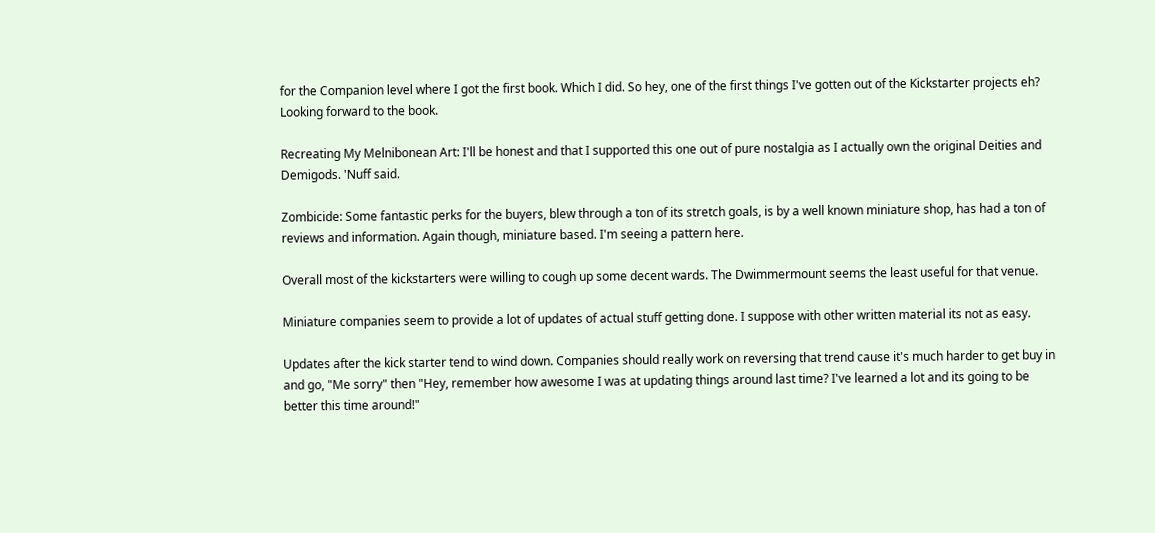for the Companion level where I got the first book. Which I did. So hey, one of the first things I've gotten out of the Kickstarter projects eh? Looking forward to the book.

Recreating My Melnibonean Art: I'll be honest and that I supported this one out of pure nostalgia as I actually own the original Deities and Demigods. 'Nuff said.

Zombicide: Some fantastic perks for the buyers, blew through a ton of its stretch goals, is by a well known miniature shop, has had a ton of reviews and information. Again though, miniature based. I'm seeing a pattern here.

Overall most of the kickstarters were willing to cough up some decent wards. The Dwimmermount seems the least useful for that venue.

Miniature companies seem to provide a lot of updates of actual stuff getting done. I suppose with other written material its not as easy.

Updates after the kick starter tend to wind down. Companies should really work on reversing that trend cause it's much harder to get buy in and go, "Me sorry" then "Hey, remember how awesome I was at updating things around last time? I've learned a lot and its going to be better this time around!"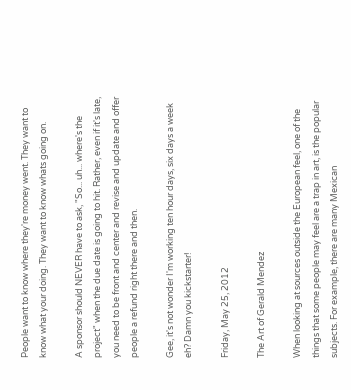People want to know where they're money went. They want to know what your doing. They want to know whats going on.

A sponsor should NEVER have to ask, "So... uh... where's the project" when the due date is going to hit. Rather, even if it's late, you need to be front and center and revise and update and offer people a refund right there and then.

Gee, it's not wonder I'm working ten hour days, six days a week eh? Damn you kickstarter!

Friday, May 25, 2012

The Art of Gerald Mendez

When looking at sources outside the European feel, one of the things that some people may feel are a trap in art, is the popular subjects. For example, there are many Mexican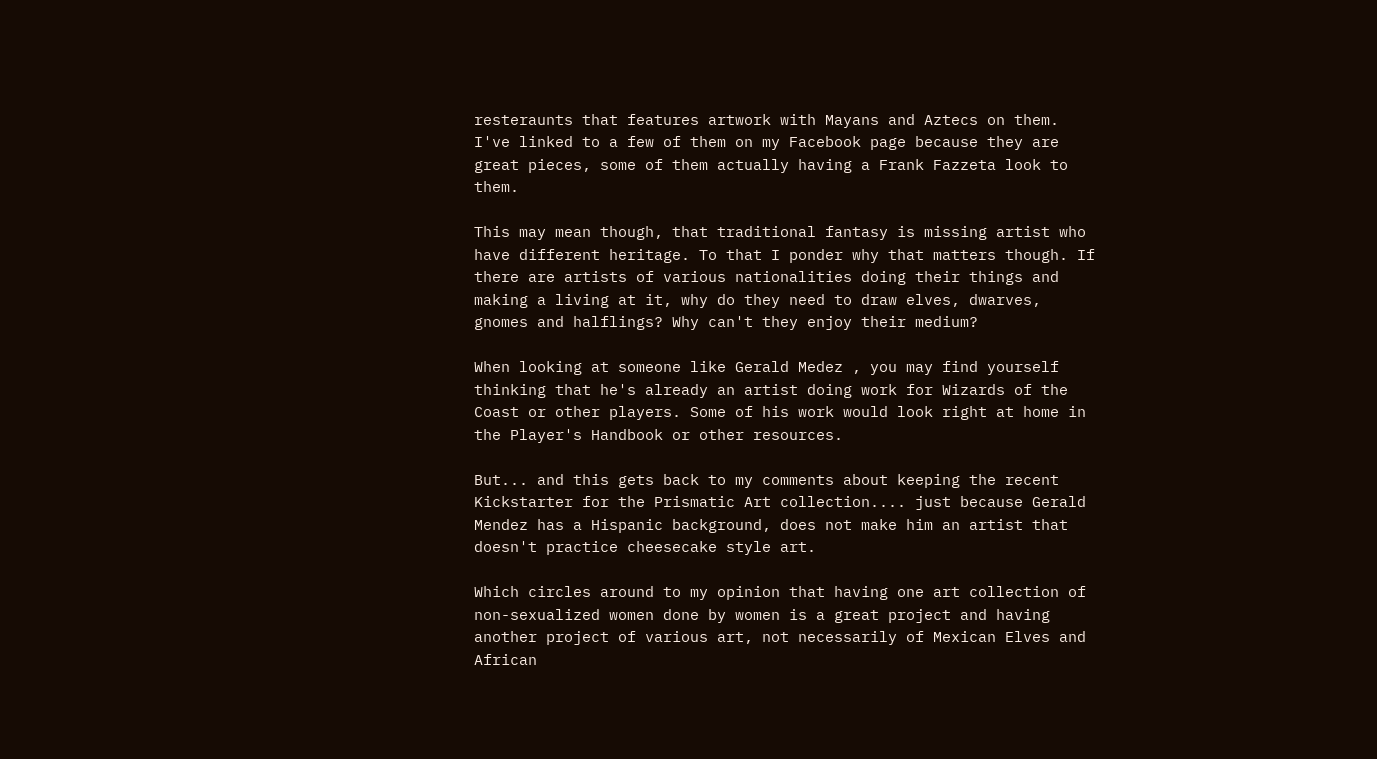resteraunts that features artwork with Mayans and Aztecs on them. I've linked to a few of them on my Facebook page because they are great pieces, some of them actually having a Frank Fazzeta look to them.

This may mean though, that traditional fantasy is missing artist who have different heritage. To that I ponder why that matters though. If there are artists of various nationalities doing their things and making a living at it, why do they need to draw elves, dwarves, gnomes and halflings? Why can't they enjoy their medium?

When looking at someone like Gerald Medez , you may find yourself thinking that he's already an artist doing work for Wizards of the Coast or other players. Some of his work would look right at home in the Player's Handbook or other resources.

But... and this gets back to my comments about keeping the recent Kickstarter for the Prismatic Art collection.... just because Gerald Mendez has a Hispanic background, does not make him an artist that doesn't practice cheesecake style art.

Which circles around to my opinion that having one art collection of non-sexualized women done by women is a great project and having another project of various art, not necessarily of Mexican Elves and African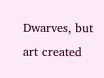Dwarves, but art created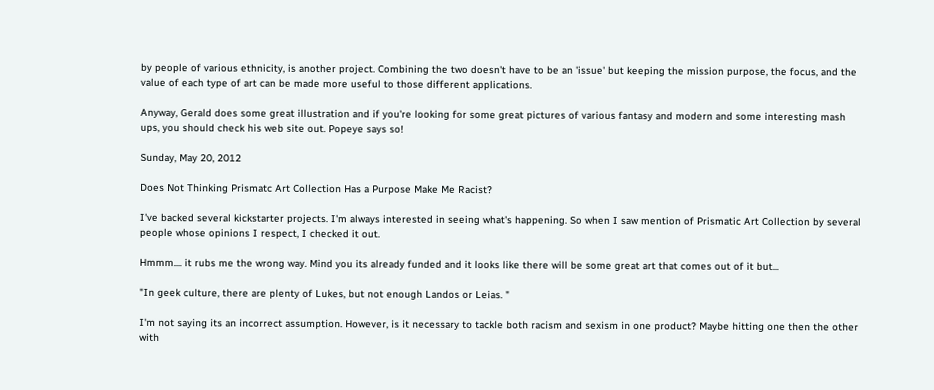by people of various ethnicity, is another project. Combining the two doesn't have to be an 'issue' but keeping the mission purpose, the focus, and the value of each type of art can be made more useful to those different applications.

Anyway, Gerald does some great illustration and if you're looking for some great pictures of various fantasy and modern and some interesting mash ups, you should check his web site out. Popeye says so!

Sunday, May 20, 2012

Does Not Thinking Prismatc Art Collection Has a Purpose Make Me Racist?

I've backed several kickstarter projects. I'm always interested in seeing what's happening. So when I saw mention of Prismatic Art Collection by several people whose opinions I respect, I checked it out.

Hmmm.... it rubs me the wrong way. Mind you its already funded and it looks like there will be some great art that comes out of it but...

"In geek culture, there are plenty of Lukes, but not enough Landos or Leias. "

I'm not saying its an incorrect assumption. However, is it necessary to tackle both racism and sexism in one product? Maybe hitting one then the other with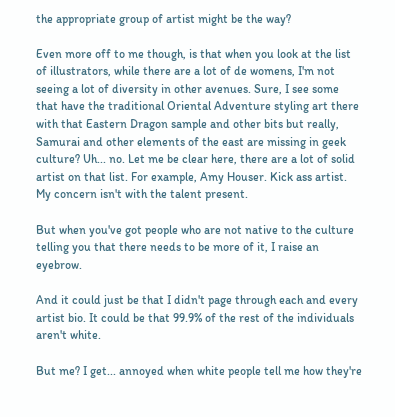the appropriate group of artist might be the way?

Even more off to me though, is that when you look at the list of illustrators, while there are a lot of de womens, I'm not seeing a lot of diversity in other avenues. Sure, I see some that have the traditional Oriental Adventure styling art there with that Eastern Dragon sample and other bits but really, Samurai and other elements of the east are missing in geek culture? Uh... no. Let me be clear here, there are a lot of solid artist on that list. For example, Amy Houser. Kick ass artist. My concern isn't with the talent present.

But when you've got people who are not native to the culture telling you that there needs to be more of it, I raise an eyebrow.

And it could just be that I didn't page through each and every artist bio. It could be that 99.9% of the rest of the individuals aren't white.

But me? I get... annoyed when white people tell me how they're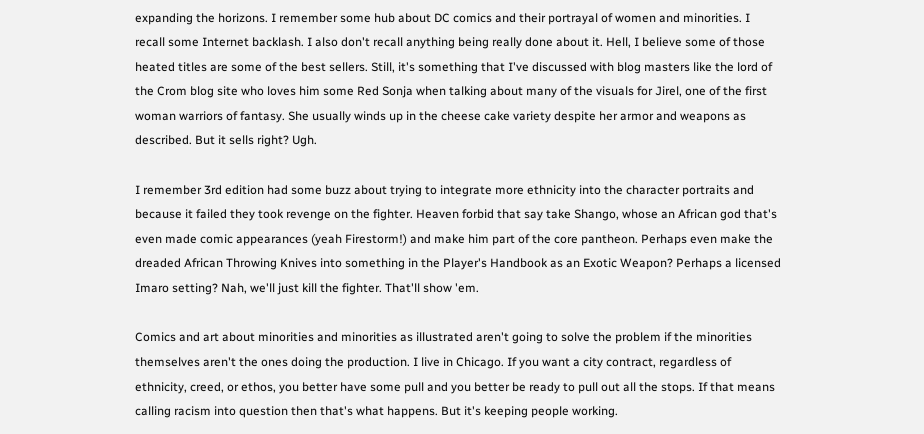expanding the horizons. I remember some hub about DC comics and their portrayal of women and minorities. I recall some Internet backlash. I also don't recall anything being really done about it. Hell, I believe some of those heated titles are some of the best sellers. Still, it's something that I've discussed with blog masters like the lord of the Crom blog site who loves him some Red Sonja when talking about many of the visuals for Jirel, one of the first woman warriors of fantasy. She usually winds up in the cheese cake variety despite her armor and weapons as described. But it sells right? Ugh.

I remember 3rd edition had some buzz about trying to integrate more ethnicity into the character portraits and because it failed they took revenge on the fighter. Heaven forbid that say take Shango, whose an African god that's even made comic appearances (yeah Firestorm!) and make him part of the core pantheon. Perhaps even make the dreaded African Throwing Knives into something in the Player's Handbook as an Exotic Weapon? Perhaps a licensed Imaro setting? Nah, we'll just kill the fighter. That'll show 'em.

Comics and art about minorities and minorities as illustrated aren't going to solve the problem if the minorities themselves aren't the ones doing the production. I live in Chicago. If you want a city contract, regardless of ethnicity, creed, or ethos, you better have some pull and you better be ready to pull out all the stops. If that means calling racism into question then that's what happens. But it's keeping people working.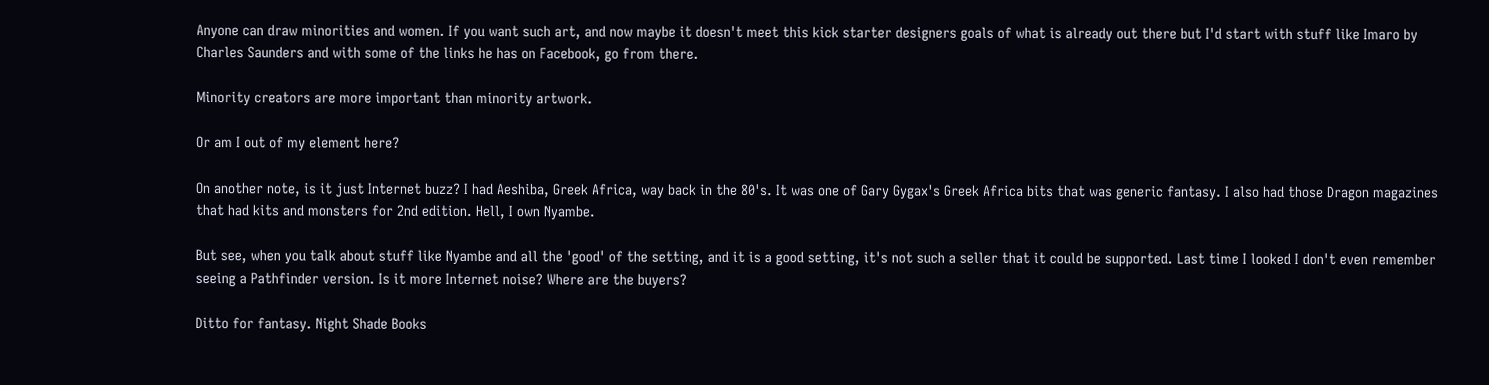Anyone can draw minorities and women. If you want such art, and now maybe it doesn't meet this kick starter designers goals of what is already out there but I'd start with stuff like Imaro by Charles Saunders and with some of the links he has on Facebook, go from there.

Minority creators are more important than minority artwork.

Or am I out of my element here?

On another note, is it just Internet buzz? I had Aeshiba, Greek Africa, way back in the 80's. It was one of Gary Gygax's Greek Africa bits that was generic fantasy. I also had those Dragon magazines that had kits and monsters for 2nd edition. Hell, I own Nyambe.

But see, when you talk about stuff like Nyambe and all the 'good' of the setting, and it is a good setting, it's not such a seller that it could be supported. Last time I looked I don't even remember seeing a Pathfinder version. Is it more Internet noise? Where are the buyers?

Ditto for fantasy. Night Shade Books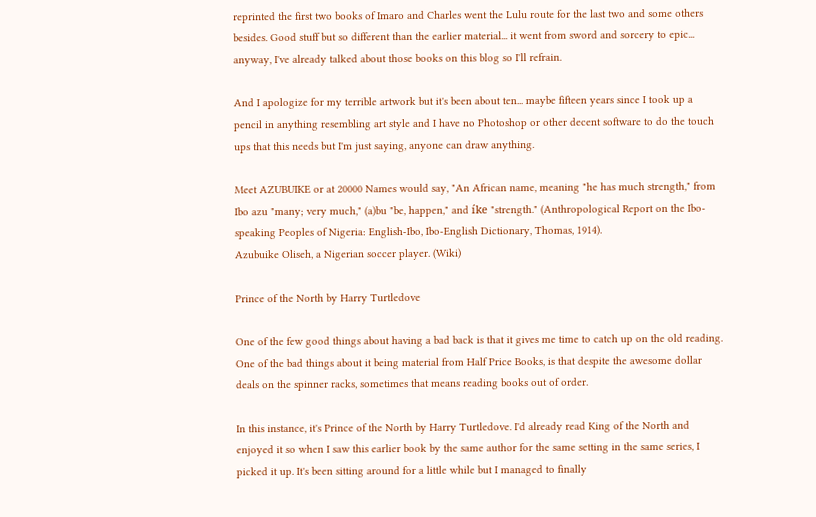reprinted the first two books of Imaro and Charles went the Lulu route for the last two and some others besides. Good stuff but so different than the earlier material... it went from sword and sorcery to epic... anyway, I've already talked about those books on this blog so I'll refrain.

And I apologize for my terrible artwork but it's been about ten... maybe fifteen years since I took up a pencil in anything resembling art style and I have no Photoshop or other decent software to do the touch ups that this needs but I'm just saying, anyone can draw anything.

Meet AZUBUIKE or at 20000 Names would say, "An African name, meaning "he has much strength," from Ibo azu "many; very much," (a)bu "be, happen," and íke "strength." (Anthropological Report on the Ibo-speaking Peoples of Nigeria: English-Ibo, Ibo-English Dictionary, Thomas, 1914).
Azubuike Oliseh, a Nigerian soccer player. (Wiki)

Prince of the North by Harry Turtledove

One of the few good things about having a bad back is that it gives me time to catch up on the old reading. One of the bad things about it being material from Half Price Books, is that despite the awesome dollar deals on the spinner racks, sometimes that means reading books out of order.

In this instance, it's Prince of the North by Harry Turtledove. I'd already read King of the North and enjoyed it so when I saw this earlier book by the same author for the same setting in the same series, I picked it up. It's been sitting around for a little while but I managed to finally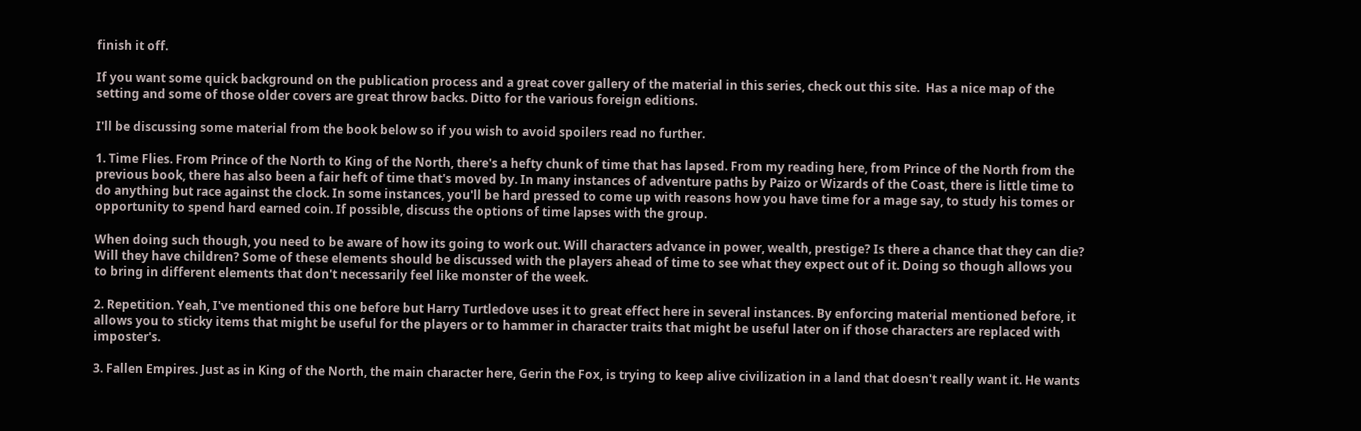finish it off.

If you want some quick background on the publication process and a great cover gallery of the material in this series, check out this site.  Has a nice map of the setting and some of those older covers are great throw backs. Ditto for the various foreign editions.

I'll be discussing some material from the book below so if you wish to avoid spoilers read no further.

1. Time Flies. From Prince of the North to King of the North, there's a hefty chunk of time that has lapsed. From my reading here, from Prince of the North from the previous book, there has also been a fair heft of time that's moved by. In many instances of adventure paths by Paizo or Wizards of the Coast, there is little time to do anything but race against the clock. In some instances, you'll be hard pressed to come up with reasons how you have time for a mage say, to study his tomes or opportunity to spend hard earned coin. If possible, discuss the options of time lapses with the group.

When doing such though, you need to be aware of how its going to work out. Will characters advance in power, wealth, prestige? Is there a chance that they can die? Will they have children? Some of these elements should be discussed with the players ahead of time to see what they expect out of it. Doing so though allows you to bring in different elements that don't necessarily feel like monster of the week.

2. Repetition. Yeah, I've mentioned this one before but Harry Turtledove uses it to great effect here in several instances. By enforcing material mentioned before, it allows you to sticky items that might be useful for the players or to hammer in character traits that might be useful later on if those characters are replaced with imposter's.

3. Fallen Empires. Just as in King of the North, the main character here, Gerin the Fox, is trying to keep alive civilization in a land that doesn't really want it. He wants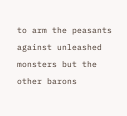to arm the peasants against unleashed monsters but the other barons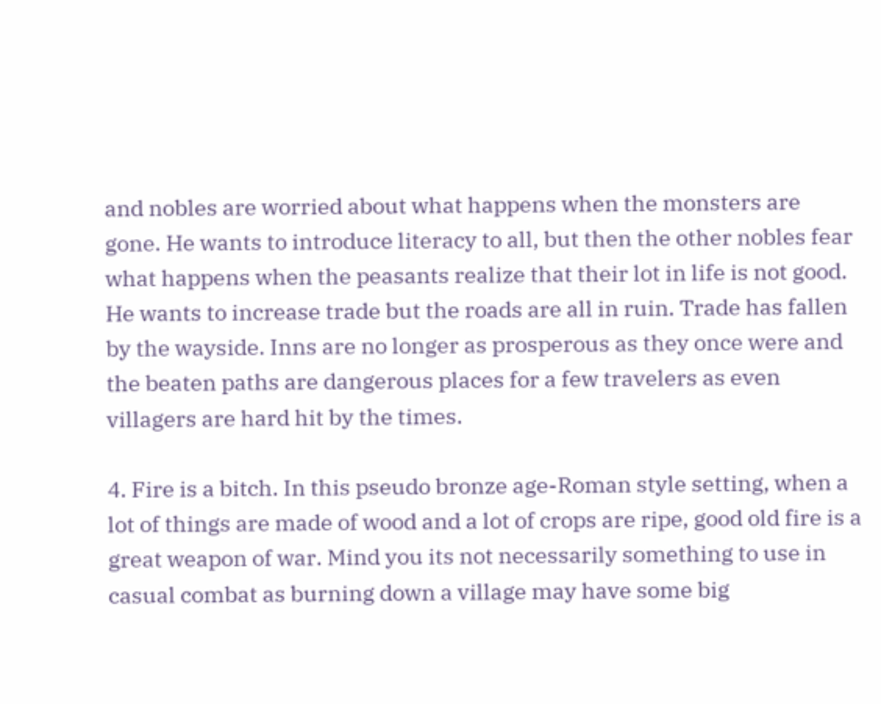and nobles are worried about what happens when the monsters are gone. He wants to introduce literacy to all, but then the other nobles fear what happens when the peasants realize that their lot in life is not good. He wants to increase trade but the roads are all in ruin. Trade has fallen by the wayside. Inns are no longer as prosperous as they once were and the beaten paths are dangerous places for a few travelers as even villagers are hard hit by the times.

4. Fire is a bitch. In this pseudo bronze age-Roman style setting, when a lot of things are made of wood and a lot of crops are ripe, good old fire is a great weapon of war. Mind you its not necessarily something to use in casual combat as burning down a village may have some big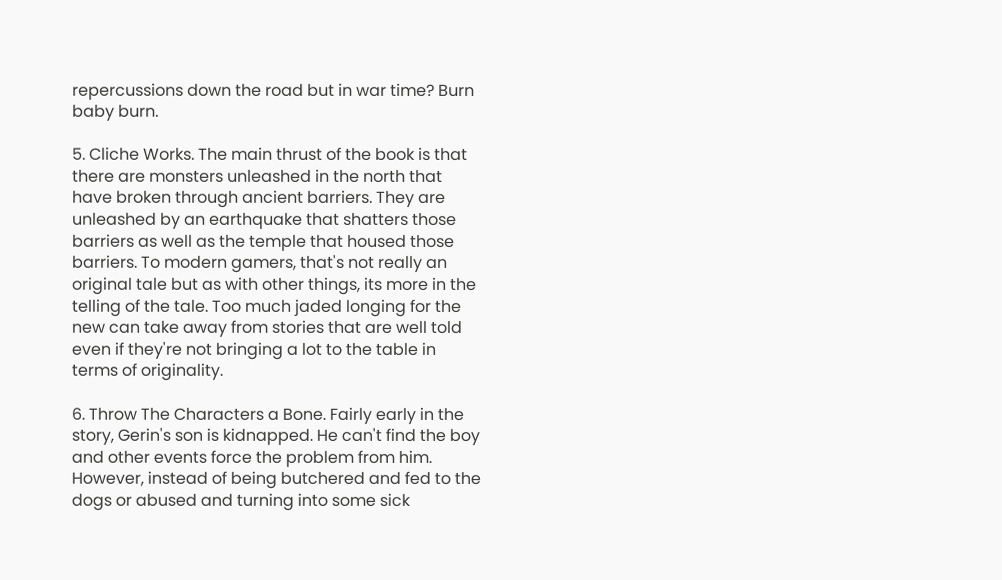repercussions down the road but in war time? Burn baby burn.

5. Cliche Works. The main thrust of the book is that there are monsters unleashed in the north that have broken through ancient barriers. They are unleashed by an earthquake that shatters those barriers as well as the temple that housed those barriers. To modern gamers, that's not really an original tale but as with other things, its more in the telling of the tale. Too much jaded longing for the new can take away from stories that are well told even if they're not bringing a lot to the table in terms of originality.

6. Throw The Characters a Bone. Fairly early in the story, Gerin's son is kidnapped. He can't find the boy and other events force the problem from him. However, instead of being butchered and fed to the dogs or abused and turning into some sick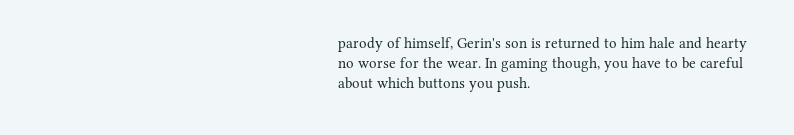parody of himself, Gerin's son is returned to him hale and hearty no worse for the wear. In gaming though, you have to be careful about which buttons you push.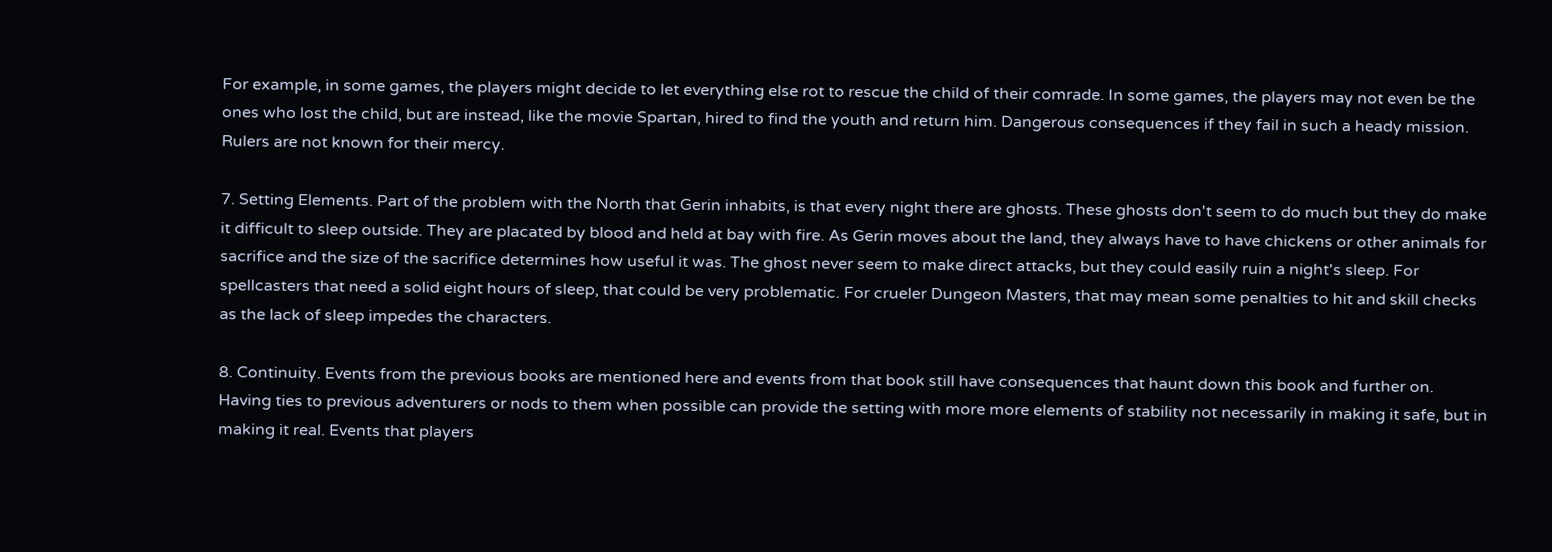For example, in some games, the players might decide to let everything else rot to rescue the child of their comrade. In some games, the players may not even be the ones who lost the child, but are instead, like the movie Spartan, hired to find the youth and return him. Dangerous consequences if they fail in such a heady mission. Rulers are not known for their mercy.

7. Setting Elements. Part of the problem with the North that Gerin inhabits, is that every night there are ghosts. These ghosts don't seem to do much but they do make it difficult to sleep outside. They are placated by blood and held at bay with fire. As Gerin moves about the land, they always have to have chickens or other animals for sacrifice and the size of the sacrifice determines how useful it was. The ghost never seem to make direct attacks, but they could easily ruin a night's sleep. For spellcasters that need a solid eight hours of sleep, that could be very problematic. For crueler Dungeon Masters, that may mean some penalties to hit and skill checks as the lack of sleep impedes the characters.

8. Continuity. Events from the previous books are mentioned here and events from that book still have consequences that haunt down this book and further on. Having ties to previous adventurers or nods to them when possible can provide the setting with more more elements of stability not necessarily in making it safe, but in making it real. Events that players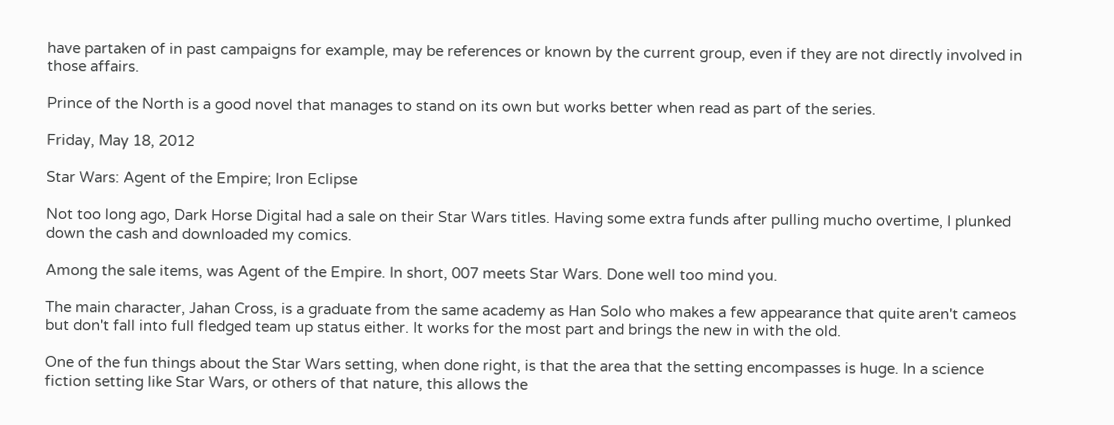have partaken of in past campaigns for example, may be references or known by the current group, even if they are not directly involved in those affairs.

Prince of the North is a good novel that manages to stand on its own but works better when read as part of the series.

Friday, May 18, 2012

Star Wars: Agent of the Empire; Iron Eclipse

Not too long ago, Dark Horse Digital had a sale on their Star Wars titles. Having some extra funds after pulling mucho overtime, I plunked down the cash and downloaded my comics.

Among the sale items, was Agent of the Empire. In short, 007 meets Star Wars. Done well too mind you.

The main character, Jahan Cross, is a graduate from the same academy as Han Solo who makes a few appearance that quite aren't cameos but don't fall into full fledged team up status either. It works for the most part and brings the new in with the old.

One of the fun things about the Star Wars setting, when done right, is that the area that the setting encompasses is huge. In a science fiction setting like Star Wars, or others of that nature, this allows the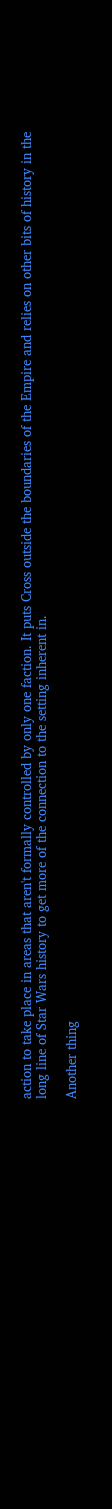action to take place in areas that aren't formally controlled by only one faction. It puts Cross outside the boundaries of the Empire and relies on other bits of history in the long line of Star Wars history to get more of the connection to the setting inherent in.

Another thing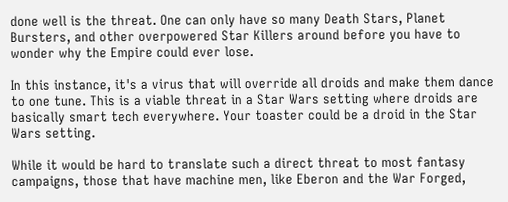done well is the threat. One can only have so many Death Stars, Planet Bursters, and other overpowered Star Killers around before you have to wonder why the Empire could ever lose.

In this instance, it's a virus that will override all droids and make them dance to one tune. This is a viable threat in a Star Wars setting where droids are basically smart tech everywhere. Your toaster could be a droid in the Star Wars setting.

While it would be hard to translate such a direct threat to most fantasy campaigns, those that have machine men, like Eberon and the War Forged,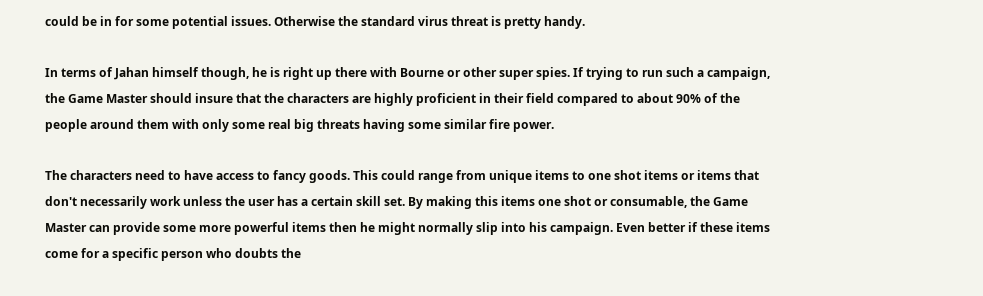could be in for some potential issues. Otherwise the standard virus threat is pretty handy.

In terms of Jahan himself though, he is right up there with Bourne or other super spies. If trying to run such a campaign, the Game Master should insure that the characters are highly proficient in their field compared to about 90% of the people around them with only some real big threats having some similar fire power.

The characters need to have access to fancy goods. This could range from unique items to one shot items or items that don't necessarily work unless the user has a certain skill set. By making this items one shot or consumable, the Game Master can provide some more powerful items then he might normally slip into his campaign. Even better if these items come for a specific person who doubts the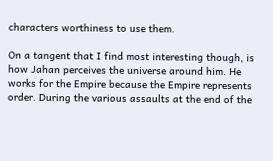characters worthiness to use them.

On a tangent that I find most interesting though, is how Jahan perceives the universe around him. He works for the Empire because the Empire represents order. During the various assaults at the end of the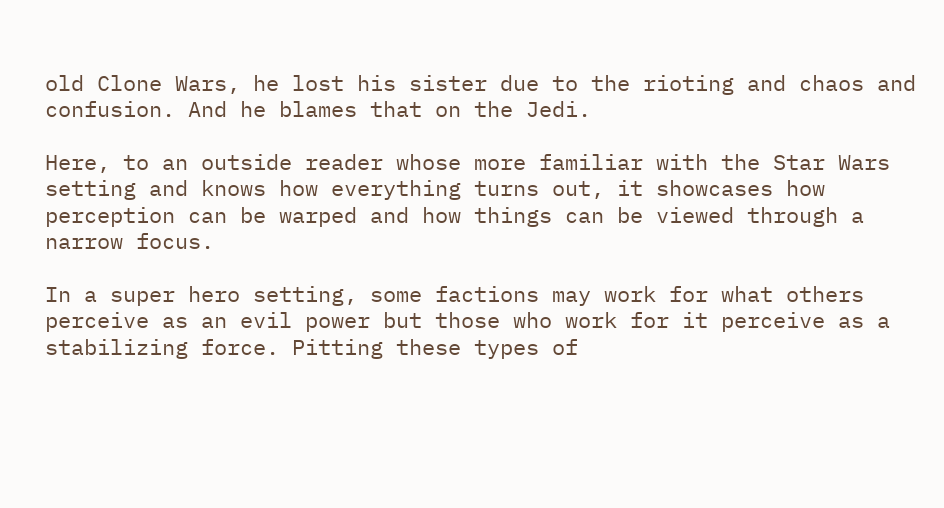old Clone Wars, he lost his sister due to the rioting and chaos and confusion. And he blames that on the Jedi.

Here, to an outside reader whose more familiar with the Star Wars setting and knows how everything turns out, it showcases how perception can be warped and how things can be viewed through a narrow focus.

In a super hero setting, some factions may work for what others perceive as an evil power but those who work for it perceive as a stabilizing force. Pitting these types of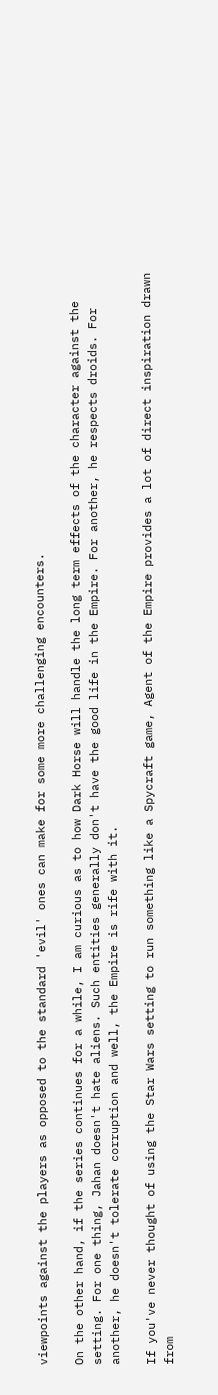viewpoints against the players as opposed to the standard 'evil' ones can make for some more challenging encounters.

On the other hand, if the series continues for a while, I am curious as to how Dark Horse will handle the long term effects of the character against the setting. For one thing, Jahan doesn't hate aliens. Such entities generally don't have the good life in the Empire. For another, he respects droids. For another, he doesn't tolerate corruption and well, the Empire is rife with it.

If you've never thought of using the Star Wars setting to run something like a Spycraft game, Agent of the Empire provides a lot of direct inspiration drawn from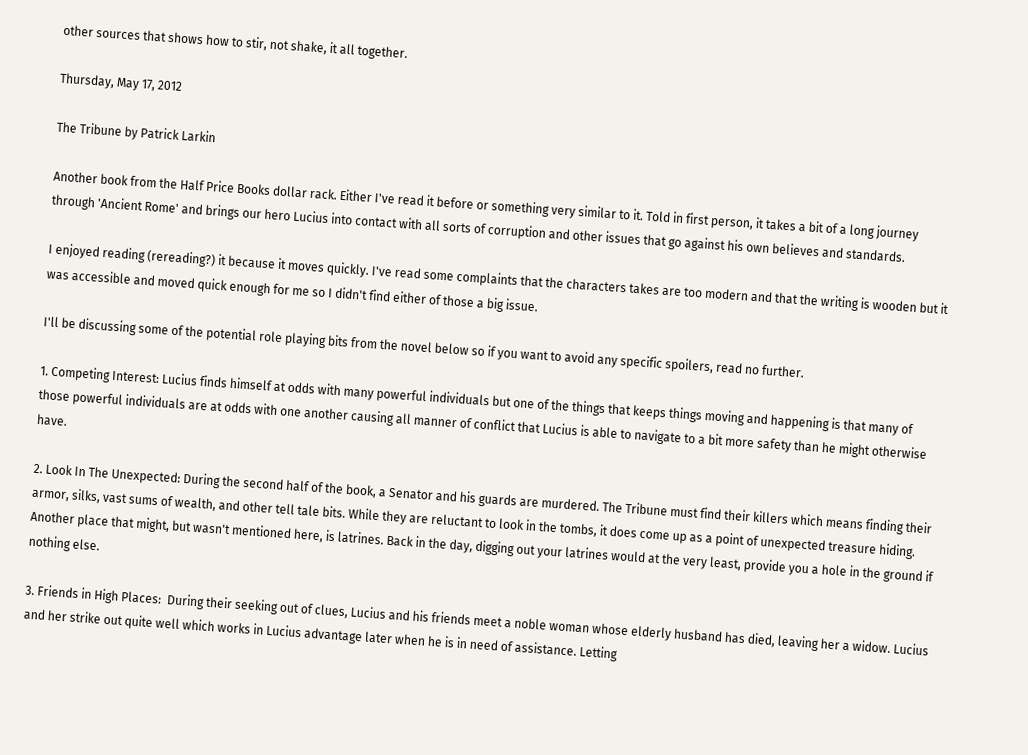other sources that shows how to stir, not shake, it all together.

Thursday, May 17, 2012

The Tribune by Patrick Larkin

Another book from the Half Price Books dollar rack. Either I've read it before or something very similar to it. Told in first person, it takes a bit of a long journey through 'Ancient Rome' and brings our hero Lucius into contact with all sorts of corruption and other issues that go against his own believes and standards.

I enjoyed reading (rereading?) it because it moves quickly. I've read some complaints that the characters takes are too modern and that the writing is wooden but it was accessible and moved quick enough for me so I didn't find either of those a big issue.

I'll be discussing some of the potential role playing bits from the novel below so if you want to avoid any specific spoilers, read no further.

1. Competing Interest: Lucius finds himself at odds with many powerful individuals but one of the things that keeps things moving and happening is that many of those powerful individuals are at odds with one another causing all manner of conflict that Lucius is able to navigate to a bit more safety than he might otherwise have.

2. Look In The Unexpected: During the second half of the book, a Senator and his guards are murdered. The Tribune must find their killers which means finding their armor, silks, vast sums of wealth, and other tell tale bits. While they are reluctant to look in the tombs, it does come up as a point of unexpected treasure hiding. Another place that might, but wasn't mentioned here, is latrines. Back in the day, digging out your latrines would at the very least, provide you a hole in the ground if nothing else.

3. Friends in High Places:  During their seeking out of clues, Lucius and his friends meet a noble woman whose elderly husband has died, leaving her a widow. Lucius and her strike out quite well which works in Lucius advantage later when he is in need of assistance. Letting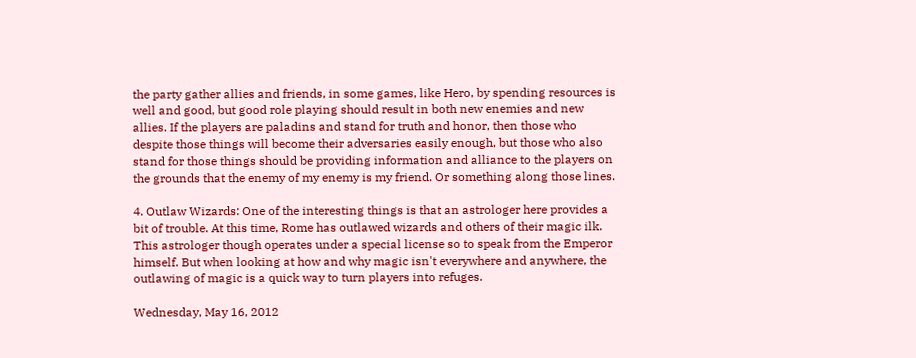the party gather allies and friends, in some games, like Hero, by spending resources is well and good, but good role playing should result in both new enemies and new allies. If the players are paladins and stand for truth and honor, then those who despite those things will become their adversaries easily enough, but those who also stand for those things should be providing information and alliance to the players on the grounds that the enemy of my enemy is my friend. Or something along those lines.

4. Outlaw Wizards: One of the interesting things is that an astrologer here provides a bit of trouble. At this time, Rome has outlawed wizards and others of their magic ilk. This astrologer though operates under a special license so to speak from the Emperor himself. But when looking at how and why magic isn't everywhere and anywhere, the outlawing of magic is a quick way to turn players into refuges.

Wednesday, May 16, 2012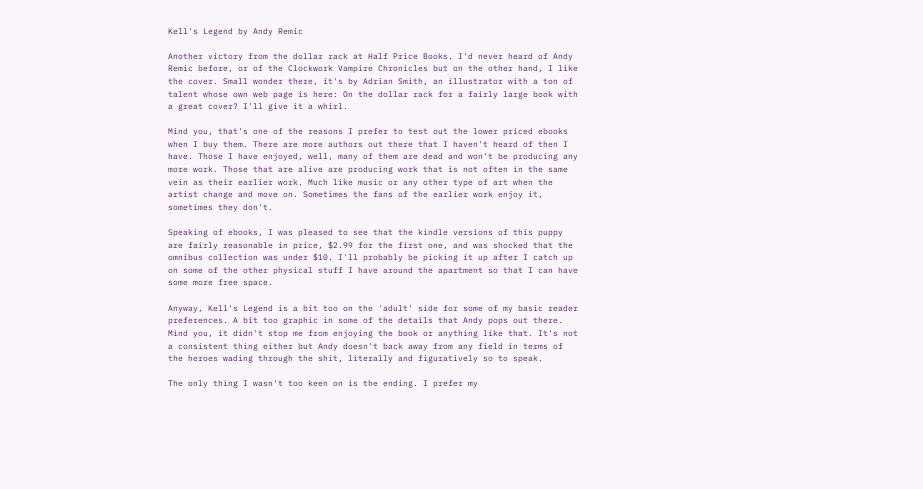Kell's Legend by Andy Remic

Another victory from the dollar rack at Half Price Books. I'd never heard of Andy Remic before, or of the Clockwork Vampire Chronicles but on the other hand, I like the cover. Small wonder there, it's by Adrian Smith, an illustrator with a ton of talent whose own web page is here: On the dollar rack for a fairly large book with a great cover? I'll give it a whirl.

Mind you, that's one of the reasons I prefer to test out the lower priced ebooks when I buy them. There are more authors out there that I haven't heard of then I have. Those I have enjoyed, well, many of them are dead and won't be producing any more work. Those that are alive are producing work that is not often in the same vein as their earlier work. Much like music or any other type of art when the artist change and move on. Sometimes the fans of the earlier work enjoy it, sometimes they don't.

Speaking of ebooks, I was pleased to see that the kindle versions of this puppy are fairly reasonable in price, $2.99 for the first one, and was shocked that the omnibus collection was under $10. I'll probably be picking it up after I catch up on some of the other physical stuff I have around the apartment so that I can have some more free space.

Anyway, Kell's Legend is a bit too on the 'adult' side for some of my basic reader preferences. A bit too graphic in some of the details that Andy pops out there. Mind you, it didn't stop me from enjoying the book or anything like that. It's not a consistent thing either but Andy doesn't back away from any field in terms of the heroes wading through the shit, literally and figuratively so to speak.

The only thing I wasn't too keen on is the ending. I prefer my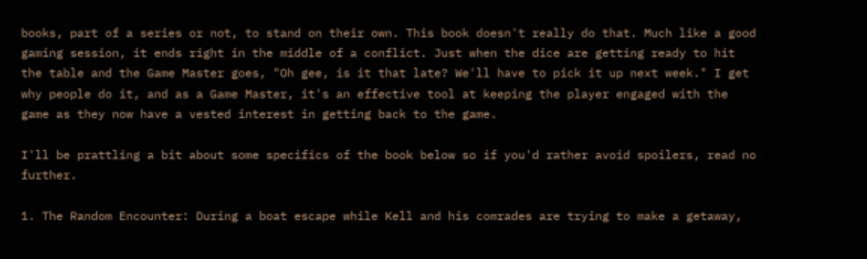books, part of a series or not, to stand on their own. This book doesn't really do that. Much like a good gaming session, it ends right in the middle of a conflict. Just when the dice are getting ready to hit the table and the Game Master goes, "Oh gee, is it that late? We'll have to pick it up next week." I get why people do it, and as a Game Master, it's an effective tool at keeping the player engaged with the game as they now have a vested interest in getting back to the game.

I'll be prattling a bit about some specifics of the book below so if you'd rather avoid spoilers, read no further.

1. The Random Encounter: During a boat escape while Kell and his comrades are trying to make a getaway,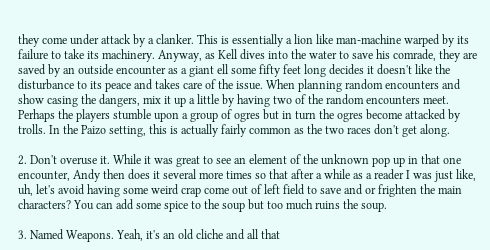they come under attack by a clanker. This is essentially a lion like man-machine warped by its failure to take its machinery. Anyway, as Kell dives into the water to save his comrade, they are saved by an outside encounter as a giant ell some fifty feet long decides it doesn't like the disturbance to its peace and takes care of the issue. When planning random encounters and show casing the dangers, mix it up a little by having two of the random encounters meet. Perhaps the players stumble upon a group of ogres but in turn the ogres become attacked by trolls. In the Paizo setting, this is actually fairly common as the two races don't get along.

2. Don't overuse it. While it was great to see an element of the unknown pop up in that one encounter, Andy then does it several more times so that after a while as a reader I was just like, uh, let's avoid having some weird crap come out of left field to save and or frighten the main characters? You can add some spice to the soup but too much ruins the soup.

3. Named Weapons. Yeah, it's an old cliche and all that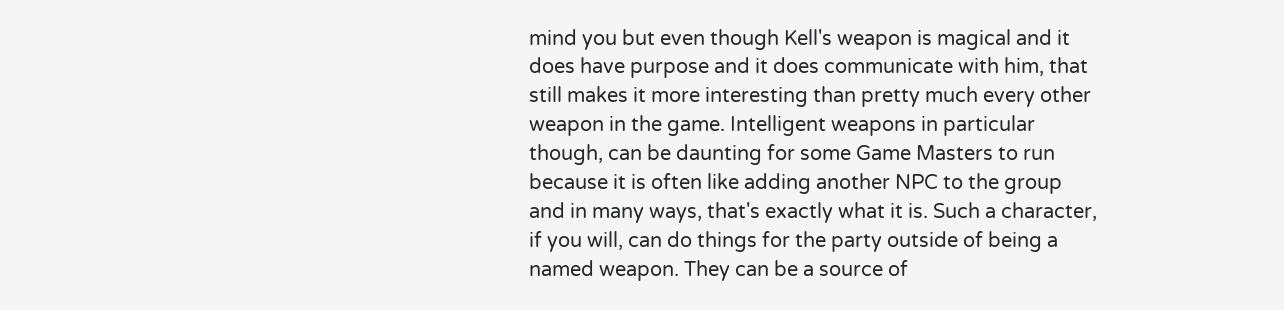mind you but even though Kell's weapon is magical and it does have purpose and it does communicate with him, that still makes it more interesting than pretty much every other weapon in the game. Intelligent weapons in particular though, can be daunting for some Game Masters to run because it is often like adding another NPC to the group and in many ways, that's exactly what it is. Such a character, if you will, can do things for the party outside of being a named weapon. They can be a source of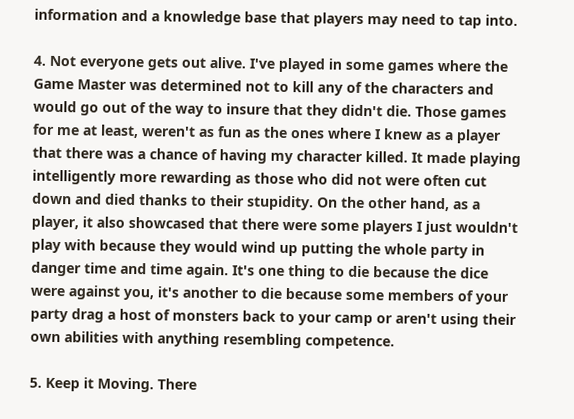information and a knowledge base that players may need to tap into.

4. Not everyone gets out alive. I've played in some games where the Game Master was determined not to kill any of the characters and would go out of the way to insure that they didn't die. Those games for me at least, weren't as fun as the ones where I knew as a player that there was a chance of having my character killed. It made playing intelligently more rewarding as those who did not were often cut down and died thanks to their stupidity. On the other hand, as a player, it also showcased that there were some players I just wouldn't play with because they would wind up putting the whole party in danger time and time again. It's one thing to die because the dice were against you, it's another to die because some members of your party drag a host of monsters back to your camp or aren't using their own abilities with anything resembling competence.

5. Keep it Moving. There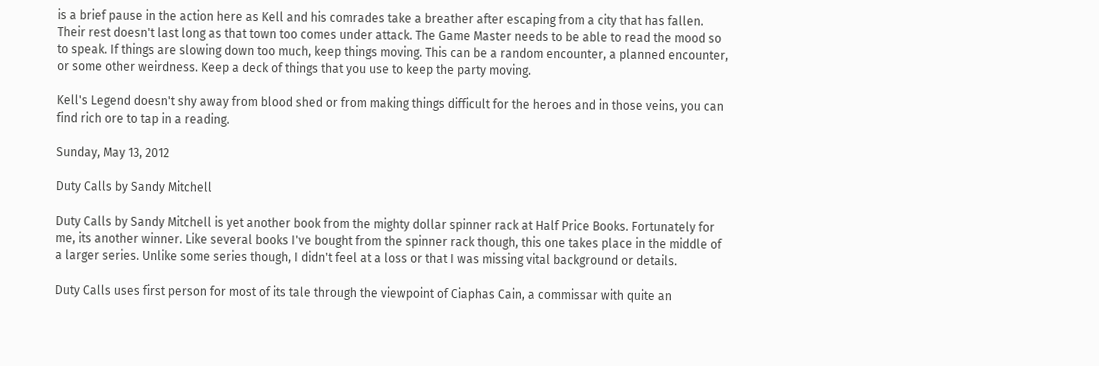is a brief pause in the action here as Kell and his comrades take a breather after escaping from a city that has fallen. Their rest doesn't last long as that town too comes under attack. The Game Master needs to be able to read the mood so to speak. If things are slowing down too much, keep things moving. This can be a random encounter, a planned encounter, or some other weirdness. Keep a deck of things that you use to keep the party moving.

Kell's Legend doesn't shy away from blood shed or from making things difficult for the heroes and in those veins, you can find rich ore to tap in a reading.

Sunday, May 13, 2012

Duty Calls by Sandy Mitchell

Duty Calls by Sandy Mitchell is yet another book from the mighty dollar spinner rack at Half Price Books. Fortunately for me, its another winner. Like several books I've bought from the spinner rack though, this one takes place in the middle of a larger series. Unlike some series though, I didn't feel at a loss or that I was missing vital background or details.

Duty Calls uses first person for most of its tale through the viewpoint of Ciaphas Cain, a commissar with quite an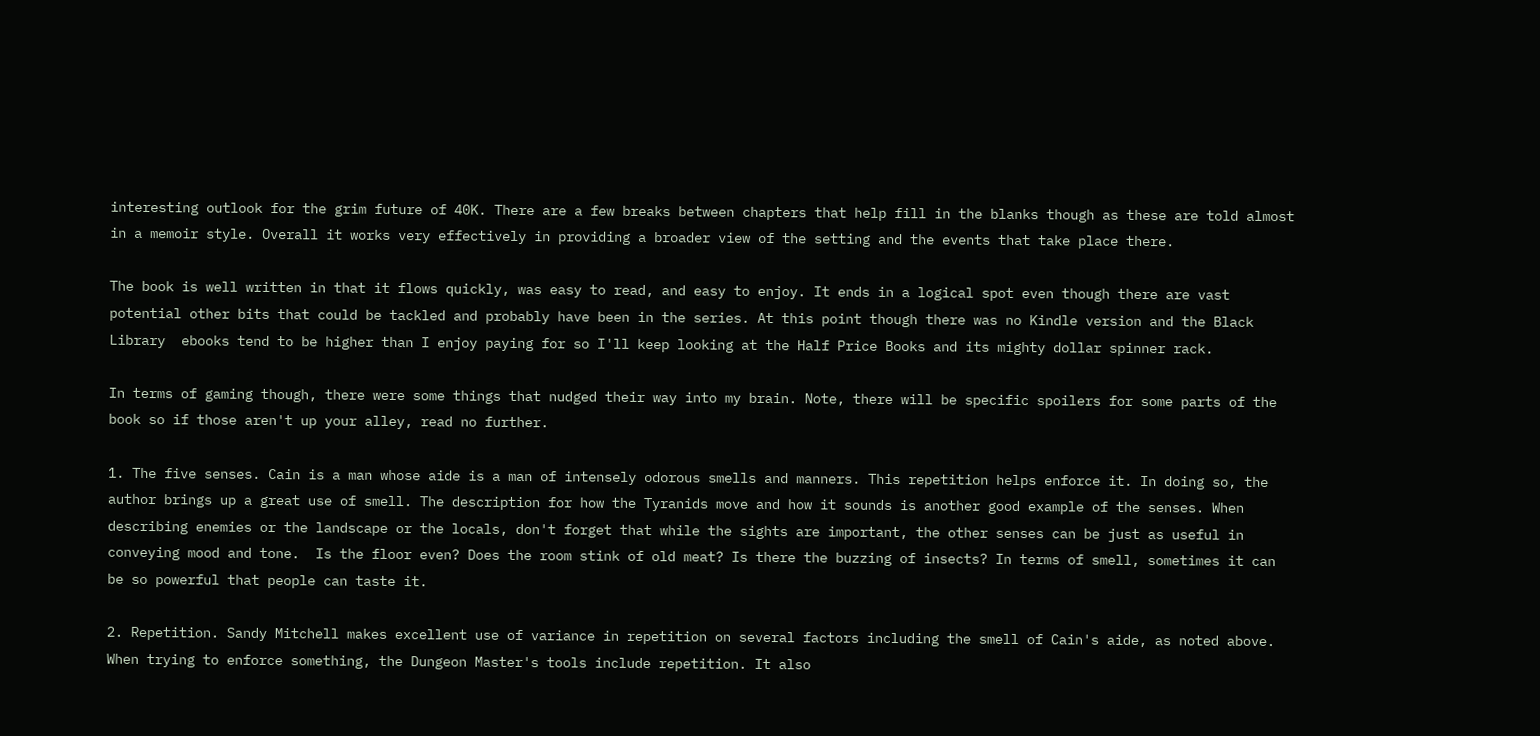interesting outlook for the grim future of 40K. There are a few breaks between chapters that help fill in the blanks though as these are told almost in a memoir style. Overall it works very effectively in providing a broader view of the setting and the events that take place there.

The book is well written in that it flows quickly, was easy to read, and easy to enjoy. It ends in a logical spot even though there are vast potential other bits that could be tackled and probably have been in the series. At this point though there was no Kindle version and the Black Library  ebooks tend to be higher than I enjoy paying for so I'll keep looking at the Half Price Books and its mighty dollar spinner rack.

In terms of gaming though, there were some things that nudged their way into my brain. Note, there will be specific spoilers for some parts of the book so if those aren't up your alley, read no further.

1. The five senses. Cain is a man whose aide is a man of intensely odorous smells and manners. This repetition helps enforce it. In doing so, the author brings up a great use of smell. The description for how the Tyranids move and how it sounds is another good example of the senses. When describing enemies or the landscape or the locals, don't forget that while the sights are important, the other senses can be just as useful in conveying mood and tone.  Is the floor even? Does the room stink of old meat? Is there the buzzing of insects? In terms of smell, sometimes it can be so powerful that people can taste it.

2. Repetition. Sandy Mitchell makes excellent use of variance in repetition on several factors including the smell of Cain's aide, as noted above. When trying to enforce something, the Dungeon Master's tools include repetition. It also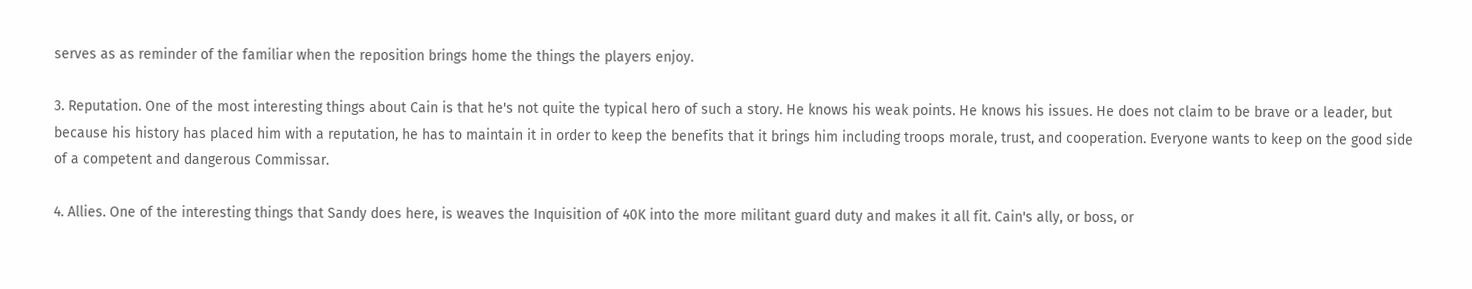serves as as reminder of the familiar when the reposition brings home the things the players enjoy.

3. Reputation. One of the most interesting things about Cain is that he's not quite the typical hero of such a story. He knows his weak points. He knows his issues. He does not claim to be brave or a leader, but because his history has placed him with a reputation, he has to maintain it in order to keep the benefits that it brings him including troops morale, trust, and cooperation. Everyone wants to keep on the good side of a competent and dangerous Commissar.

4. Allies. One of the interesting things that Sandy does here, is weaves the Inquisition of 40K into the more militant guard duty and makes it all fit. Cain's ally, or boss, or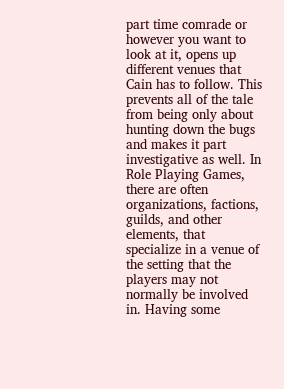part time comrade or however you want to look at it, opens up different venues that Cain has to follow. This prevents all of the tale from being only about hunting down the bugs and makes it part investigative as well. In Role Playing Games, there are often organizations, factions, guilds, and other elements, that specialize in a venue of the setting that the players may not normally be involved in. Having some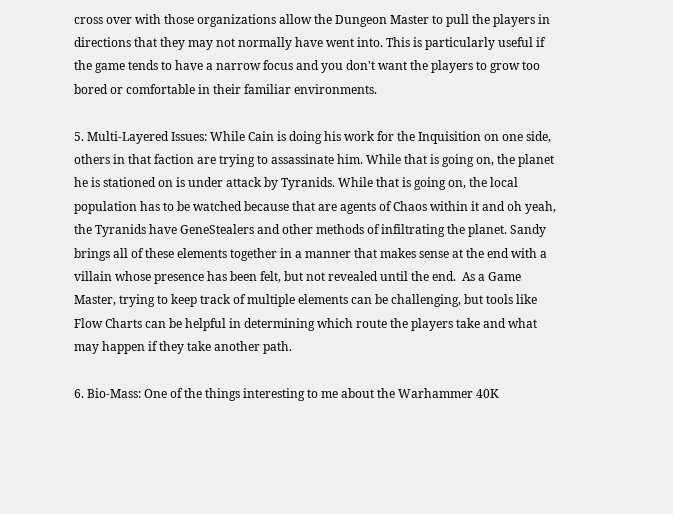cross over with those organizations allow the Dungeon Master to pull the players in directions that they may not normally have went into. This is particularly useful if the game tends to have a narrow focus and you don't want the players to grow too bored or comfortable in their familiar environments.

5. Multi-Layered Issues: While Cain is doing his work for the Inquisition on one side, others in that faction are trying to assassinate him. While that is going on, the planet he is stationed on is under attack by Tyranids. While that is going on, the local population has to be watched because that are agents of Chaos within it and oh yeah, the Tyranids have GeneStealers and other methods of infiltrating the planet. Sandy brings all of these elements together in a manner that makes sense at the end with a villain whose presence has been felt, but not revealed until the end.  As a Game Master, trying to keep track of multiple elements can be challenging, but tools like Flow Charts can be helpful in determining which route the players take and what may happen if they take another path.

6. Bio-Mass: One of the things interesting to me about the Warhammer 40K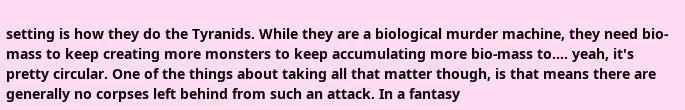setting is how they do the Tyranids. While they are a biological murder machine, they need bio-mass to keep creating more monsters to keep accumulating more bio-mass to.... yeah, it's pretty circular. One of the things about taking all that matter though, is that means there are generally no corpses left behind from such an attack. In a fantasy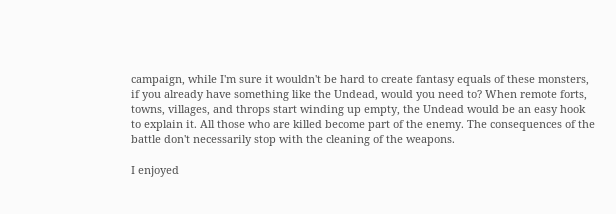campaign, while I'm sure it wouldn't be hard to create fantasy equals of these monsters, if you already have something like the Undead, would you need to? When remote forts, towns, villages, and throps start winding up empty, the Undead would be an easy hook to explain it. All those who are killed become part of the enemy. The consequences of the battle don't necessarily stop with the cleaning of the weapons.

I enjoyed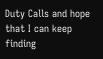Duty Calls and hope that I can keep finding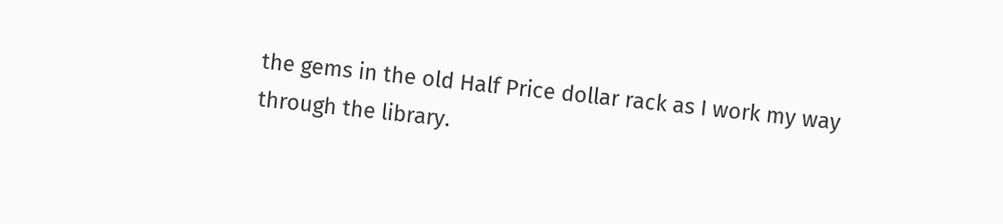the gems in the old Half Price dollar rack as I work my way through the library.